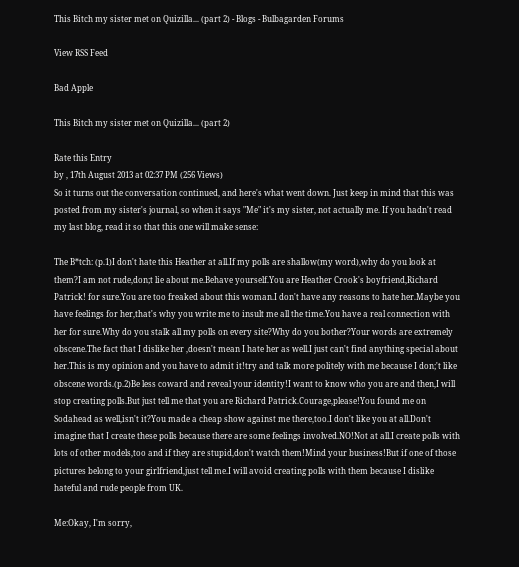This Bitch my sister met on Quizilla... (part 2) - Blogs - Bulbagarden Forums

View RSS Feed

Bad Apple

This Bitch my sister met on Quizilla... (part 2)

Rate this Entry
by , 17th August 2013 at 02:37 PM (256 Views)
So it turns out the conversation continued, and here's what went down. Just keep in mind that this was posted from my sister's journal, so when it says "Me" it's my sister, not actually me. If you hadn't read my last blog, read it so that this one will make sense:

The B*tch: (p.1)I don't hate this Heather at all.If my polls are shallow(my word),why do you look at them?I am not rude,don;t lie about me.Behave yourself.You are Heather Crook's boyfriend,Richard Patrick! for sure.You are too freaked about this woman.I don't have any reasons to hate her.Maybe you have feelings for her,that's why you write me to insult me all the time.You have a real connection with her for sure.Why do you stalk all my polls on every site?Why do you bother?Your words are extremely obscene.The fact that I dislike her ,doesn't mean I hate her as well.I just can't find anything special about her.This is my opinion and you have to admit it!try and talk more politely with me because I don;'t like obscene words.(p.2)Be less coward and reveal your identity!I want to know who you are and then,I will stop creating polls.But just tell me that you are Richard Patrick.Courage,please!You found me on Sodahead as well,isn't it?You made a cheap show against me there,too.I don't like you at all.Don't imagine that I create these polls because there are some feelings involved.NO!Not at all.I create polls with lots of other models,too and if they are stupid,don't watch them!Mind your business!But if one of those pictures belong to your girlfriend,just tell me.I will avoid creating polls with them because I dislike hateful and rude people from UK.

Me:Okay, I'm sorry,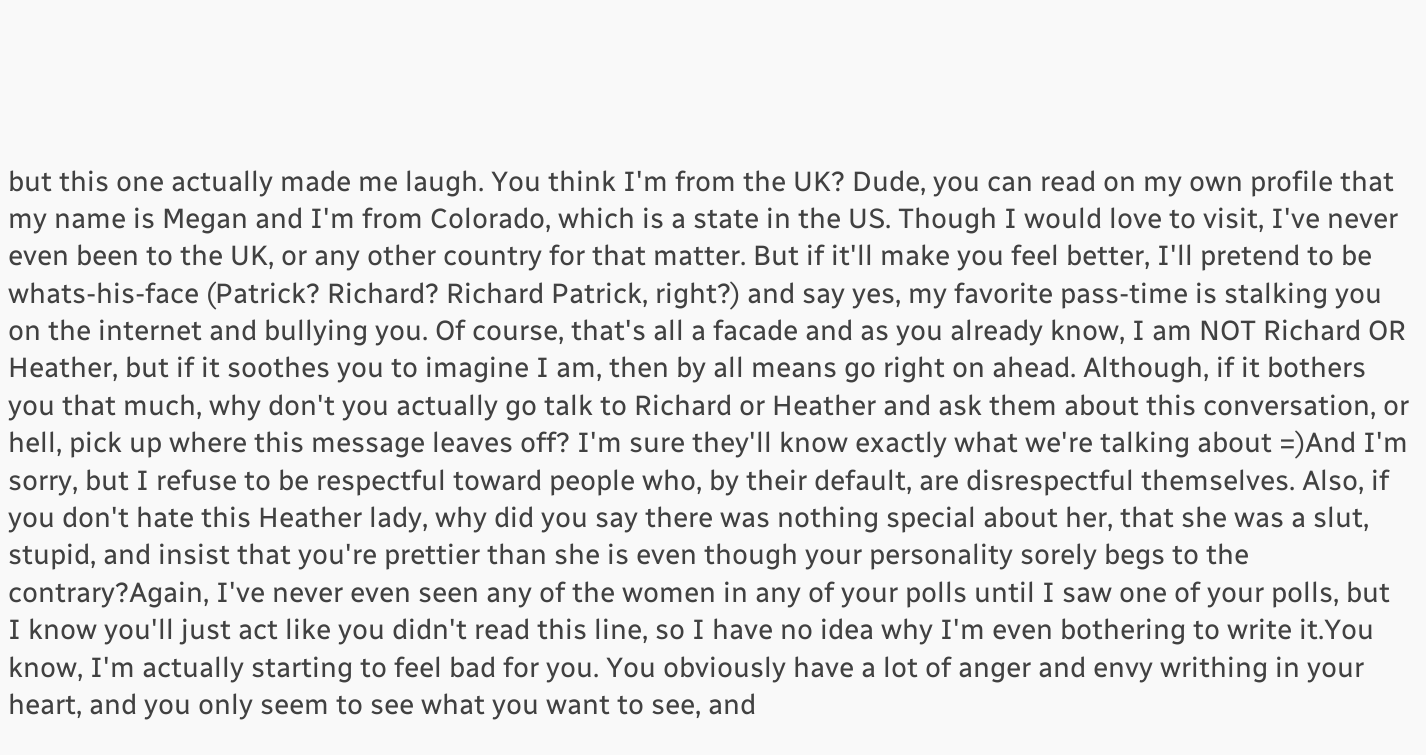but this one actually made me laugh. You think I'm from the UK? Dude, you can read on my own profile that my name is Megan and I'm from Colorado, which is a state in the US. Though I would love to visit, I've never even been to the UK, or any other country for that matter. But if it'll make you feel better, I'll pretend to be whats-his-face (Patrick? Richard? Richard Patrick, right?) and say yes, my favorite pass-time is stalking you on the internet and bullying you. Of course, that's all a facade and as you already know, I am NOT Richard OR Heather, but if it soothes you to imagine I am, then by all means go right on ahead. Although, if it bothers you that much, why don't you actually go talk to Richard or Heather and ask them about this conversation, or hell, pick up where this message leaves off? I'm sure they'll know exactly what we're talking about =)And I'm sorry, but I refuse to be respectful toward people who, by their default, are disrespectful themselves. Also, if you don't hate this Heather lady, why did you say there was nothing special about her, that she was a slut, stupid, and insist that you're prettier than she is even though your personality sorely begs to the contrary?Again, I've never even seen any of the women in any of your polls until I saw one of your polls, but I know you'll just act like you didn't read this line, so I have no idea why I'm even bothering to write it.You know, I'm actually starting to feel bad for you. You obviously have a lot of anger and envy writhing in your heart, and you only seem to see what you want to see, and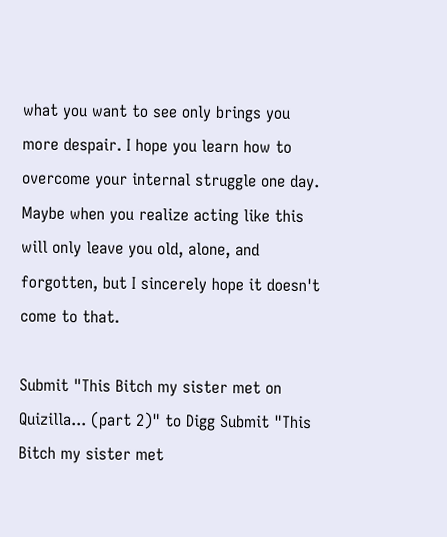what you want to see only brings you more despair. I hope you learn how to overcome your internal struggle one day. Maybe when you realize acting like this will only leave you old, alone, and forgotten, but I sincerely hope it doesn't come to that.

Submit "This Bitch my sister met on Quizilla... (part 2)" to Digg Submit "This Bitch my sister met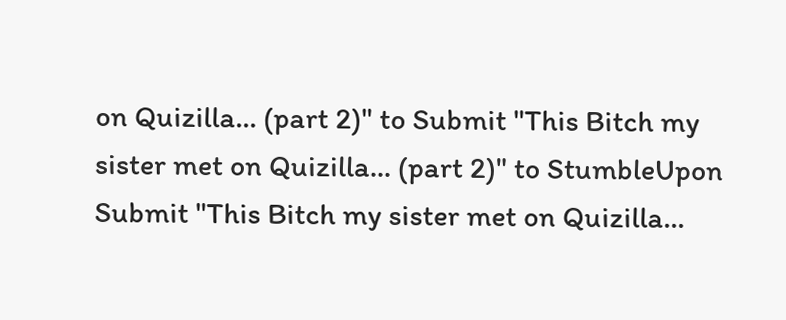on Quizilla... (part 2)" to Submit "This Bitch my sister met on Quizilla... (part 2)" to StumbleUpon Submit "This Bitch my sister met on Quizilla...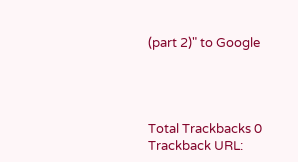(part 2)" to Google




Total Trackbacks 0
Trackback URL: